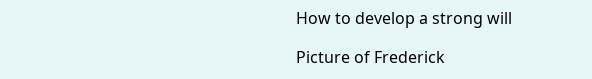How to develop a strong will

Picture of Frederick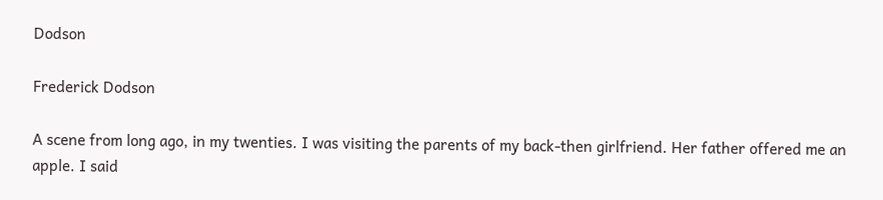Dodson

Frederick Dodson

A scene from long ago, in my twenties. I was visiting the parents of my back-then girlfriend. Her father offered me an apple. I said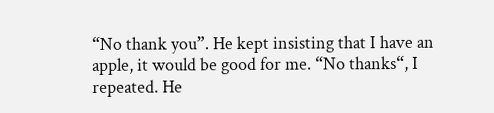“No thank you”. He kept insisting that I have an apple, it would be good for me. “No thanks“, I repeated. He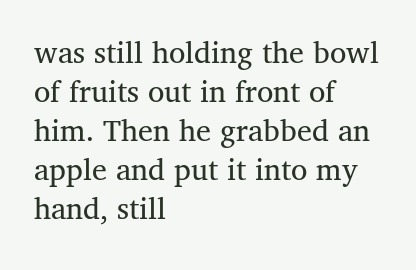was still holding the bowl of fruits out in front of him. Then he grabbed an apple and put it into my hand, still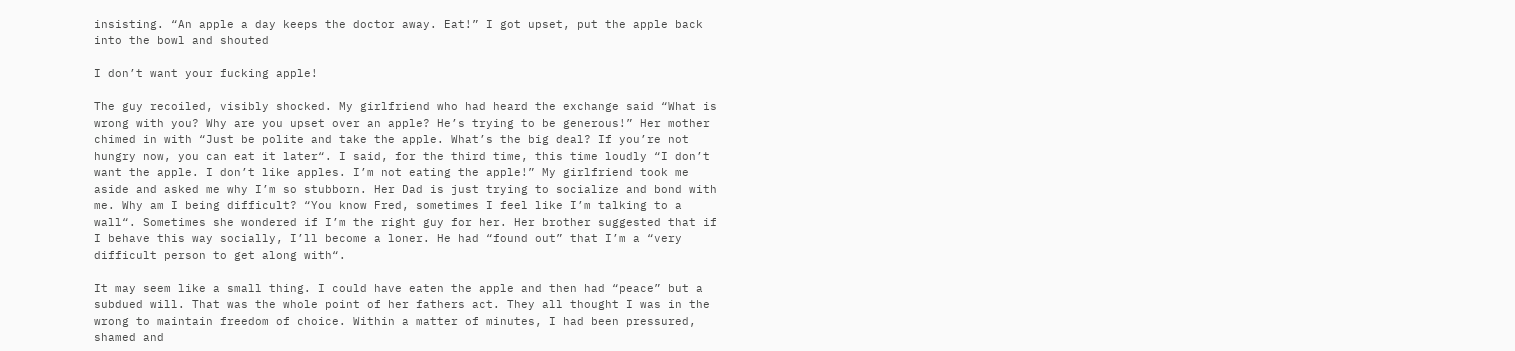insisting. “An apple a day keeps the doctor away. Eat!” I got upset, put the apple back into the bowl and shouted

I don’t want your fucking apple!

The guy recoiled, visibly shocked. My girlfriend who had heard the exchange said “What is wrong with you? Why are you upset over an apple? He’s trying to be generous!” Her mother chimed in with “Just be polite and take the apple. What’s the big deal? If you’re not hungry now, you can eat it later“. I said, for the third time, this time loudly “I don’t want the apple. I don’t like apples. I’m not eating the apple!” My girlfriend took me aside and asked me why I’m so stubborn. Her Dad is just trying to socialize and bond with me. Why am I being difficult? “You know Fred, sometimes I feel like I’m talking to a wall“. Sometimes she wondered if I’m the right guy for her. Her brother suggested that if I behave this way socially, I’ll become a loner. He had “found out” that I’m a “very difficult person to get along with“.

It may seem like a small thing. I could have eaten the apple and then had “peace” but a subdued will. That was the whole point of her fathers act. They all thought I was in the wrong to maintain freedom of choice. Within a matter of minutes, I had been pressured, shamed and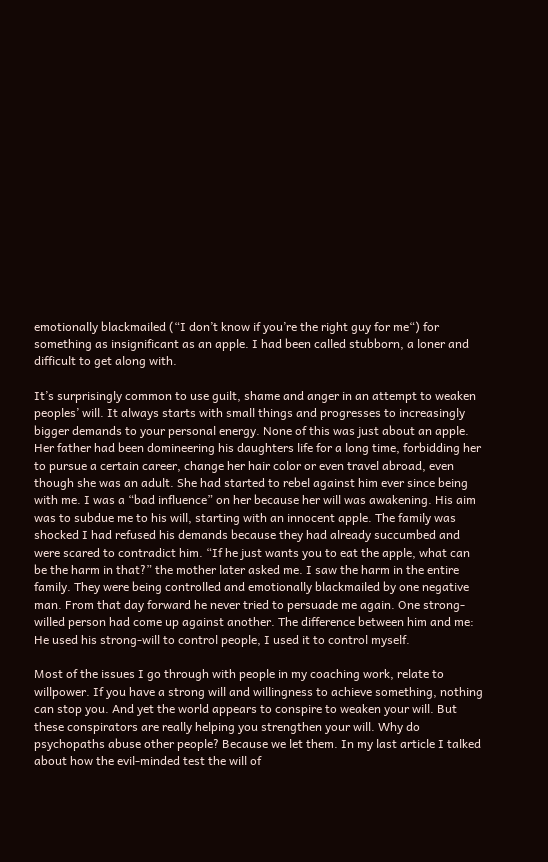emotionally blackmailed (“I don’t know if you’re the right guy for me“) for something as insignificant as an apple. I had been called stubborn, a loner and difficult to get along with.

It’s surprisingly common to use guilt, shame and anger in an attempt to weaken peoples’ will. It always starts with small things and progresses to increasingly bigger demands to your personal energy. None of this was just about an apple. Her father had been domineering his daughters life for a long time, forbidding her to pursue a certain career, change her hair color or even travel abroad, even though she was an adult. She had started to rebel against him ever since being with me. I was a “bad influence” on her because her will was awakening. His aim was to subdue me to his will, starting with an innocent apple. The family was shocked I had refused his demands because they had already succumbed and were scared to contradict him. “If he just wants you to eat the apple, what can be the harm in that?” the mother later asked me. I saw the harm in the entire family. They were being controlled and emotionally blackmailed by one negative man. From that day forward he never tried to persuade me again. One strong-willed person had come up against another. The difference between him and me: He used his strong-will to control people, I used it to control myself.

Most of the issues I go through with people in my coaching work, relate to willpower. If you have a strong will and willingness to achieve something, nothing can stop you. And yet the world appears to conspire to weaken your will. But these conspirators are really helping you strengthen your will. Why do psychopaths abuse other people? Because we let them. In my last article I talked about how the evil-minded test the will of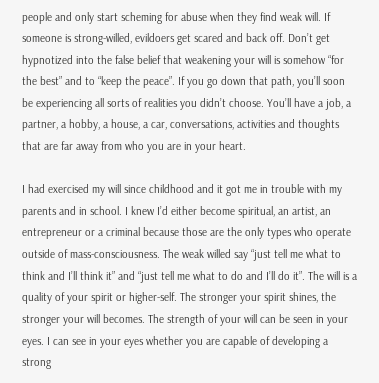people and only start scheming for abuse when they find weak will. If someone is strong-willed, evildoers get scared and back off. Don’t get hypnotized into the false belief that weakening your will is somehow “for the best” and to “keep the peace”. If you go down that path, you’ll soon be experiencing all sorts of realities you didn’t choose. You’ll have a job, a partner, a hobby, a house, a car, conversations, activities and thoughts that are far away from who you are in your heart.

I had exercised my will since childhood and it got me in trouble with my parents and in school. I knew I’d either become spiritual, an artist, an entrepreneur or a criminal because those are the only types who operate outside of mass-consciousness. The weak willed say “just tell me what to think and I’ll think it” and “just tell me what to do and I’ll do it”. The will is a quality of your spirit or higher-self. The stronger your spirit shines, the stronger your will becomes. The strength of your will can be seen in your eyes. I can see in your eyes whether you are capable of developing a strong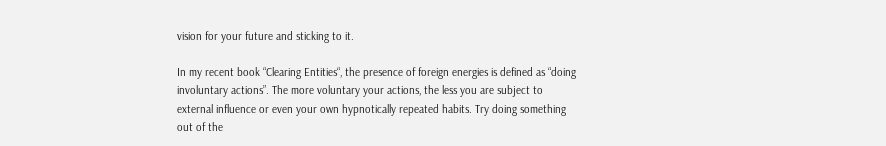vision for your future and sticking to it.

In my recent book “Clearing Entities“, the presence of foreign energies is defined as “doing involuntary actions”. The more voluntary your actions, the less you are subject to external influence or even your own hypnotically repeated habits. Try doing something out of the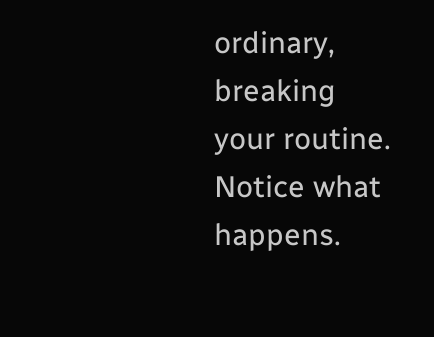ordinary, breaking your routine. Notice what happens.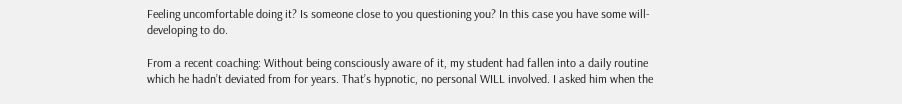Feeling uncomfortable doing it? Is someone close to you questioning you? In this case you have some will-developing to do.

From a recent coaching: Without being consciously aware of it, my student had fallen into a daily routine which he hadn’t deviated from for years. That’s hypnotic, no personal WILL involved. I asked him when the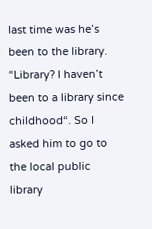last time was he’s been to the library. “Library? I haven’t been to a library since childhood“. So I asked him to go to the local public library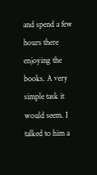and spend a few hours there enjoying the books. A very simple task it would seem. I talked to him a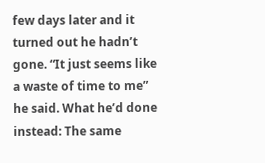few days later and it turned out he hadn’t gone. “It just seems like a waste of time to me” he said. What he’d done instead: The same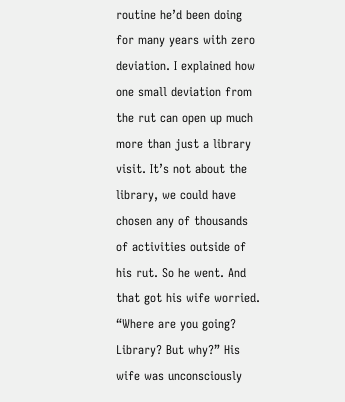routine he’d been doing for many years with zero deviation. I explained how one small deviation from the rut can open up much more than just a library visit. It’s not about the library, we could have chosen any of thousands of activities outside of his rut. So he went. And that got his wife worried. “Where are you going? Library? But why?” His wife was unconsciously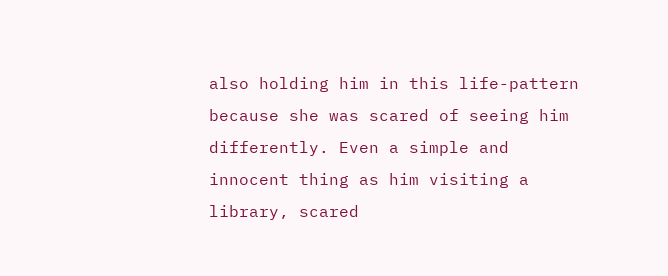also holding him in this life-pattern because she was scared of seeing him differently. Even a simple and innocent thing as him visiting a library, scared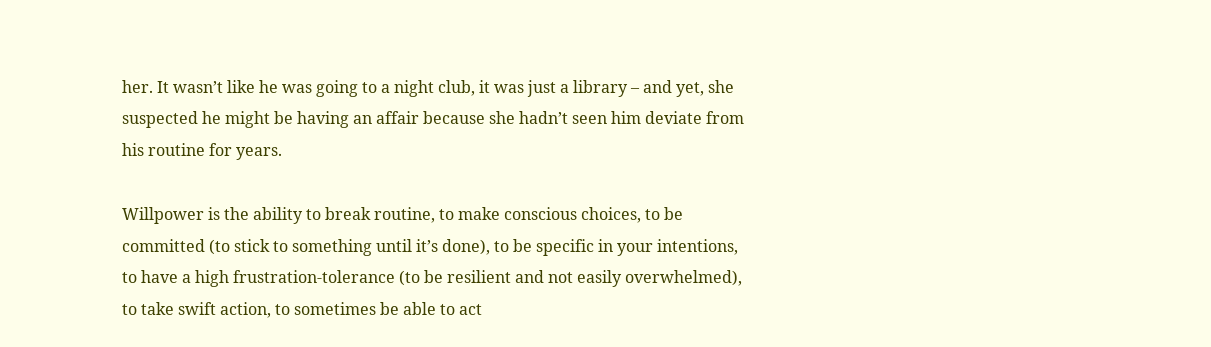her. It wasn’t like he was going to a night club, it was just a library – and yet, she suspected he might be having an affair because she hadn’t seen him deviate from his routine for years.

Willpower is the ability to break routine, to make conscious choices, to be committed (to stick to something until it’s done), to be specific in your intentions, to have a high frustration-tolerance (to be resilient and not easily overwhelmed), to take swift action, to sometimes be able to act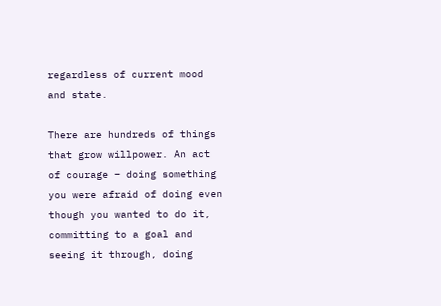regardless of current mood and state.

There are hundreds of things that grow willpower. An act of courage – doing something you were afraid of doing even though you wanted to do it, committing to a goal and seeing it through, doing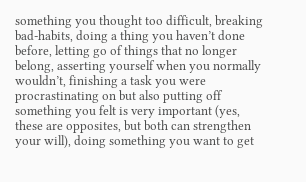something you thought too difficult, breaking bad-habits, doing a thing you haven’t done before, letting go of things that no longer belong, asserting yourself when you normally wouldn’t, finishing a task you were procrastinating on but also putting off something you felt is very important (yes, these are opposites, but both can strengthen your will), doing something you want to get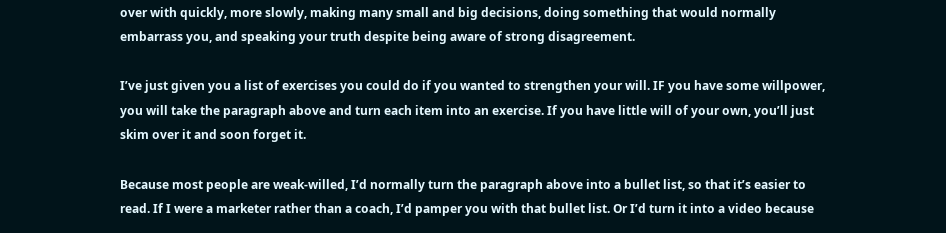over with quickly, more slowly, making many small and big decisions, doing something that would normally embarrass you, and speaking your truth despite being aware of strong disagreement.

I’ve just given you a list of exercises you could do if you wanted to strengthen your will. IF you have some willpower, you will take the paragraph above and turn each item into an exercise. If you have little will of your own, you’ll just skim over it and soon forget it.

Because most people are weak-willed, I’d normally turn the paragraph above into a bullet list, so that it’s easier to read. If I were a marketer rather than a coach, I’d pamper you with that bullet list. Or I’d turn it into a video because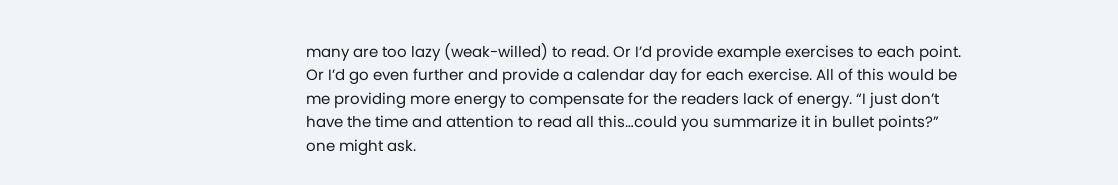many are too lazy (weak-willed) to read. Or I’d provide example exercises to each point. Or I’d go even further and provide a calendar day for each exercise. All of this would be me providing more energy to compensate for the readers lack of energy. “I just don’t have the time and attention to read all this…could you summarize it in bullet points?” one might ask.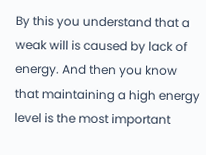By this you understand that a weak will is caused by lack of energy. And then you know that maintaining a high energy level is the most important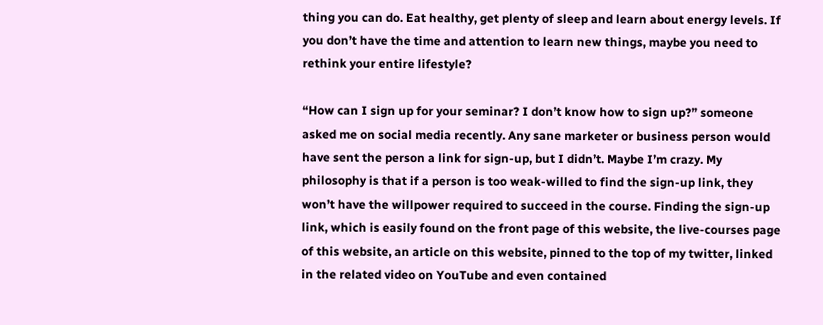thing you can do. Eat healthy, get plenty of sleep and learn about energy levels. If you don’t have the time and attention to learn new things, maybe you need to rethink your entire lifestyle?

“How can I sign up for your seminar? I don’t know how to sign up?” someone asked me on social media recently. Any sane marketer or business person would have sent the person a link for sign-up, but I didn’t. Maybe I’m crazy. My philosophy is that if a person is too weak-willed to find the sign-up link, they won’t have the willpower required to succeed in the course. Finding the sign-up link, which is easily found on the front page of this website, the live-courses page of this website, an article on this website, pinned to the top of my twitter, linked in the related video on YouTube and even contained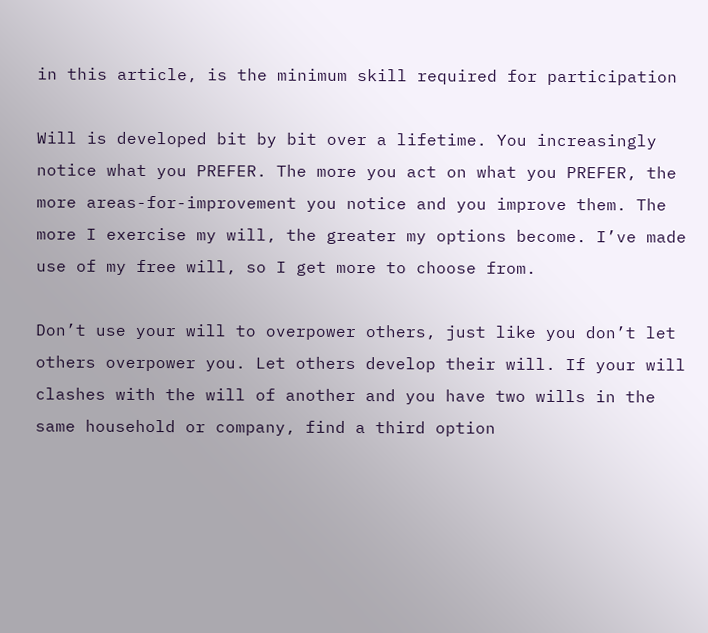in this article, is the minimum skill required for participation

Will is developed bit by bit over a lifetime. You increasingly notice what you PREFER. The more you act on what you PREFER, the more areas-for-improvement you notice and you improve them. The more I exercise my will, the greater my options become. I’ve made use of my free will, so I get more to choose from.

Don’t use your will to overpower others, just like you don’t let others overpower you. Let others develop their will. If your will clashes with the will of another and you have two wills in the same household or company, find a third option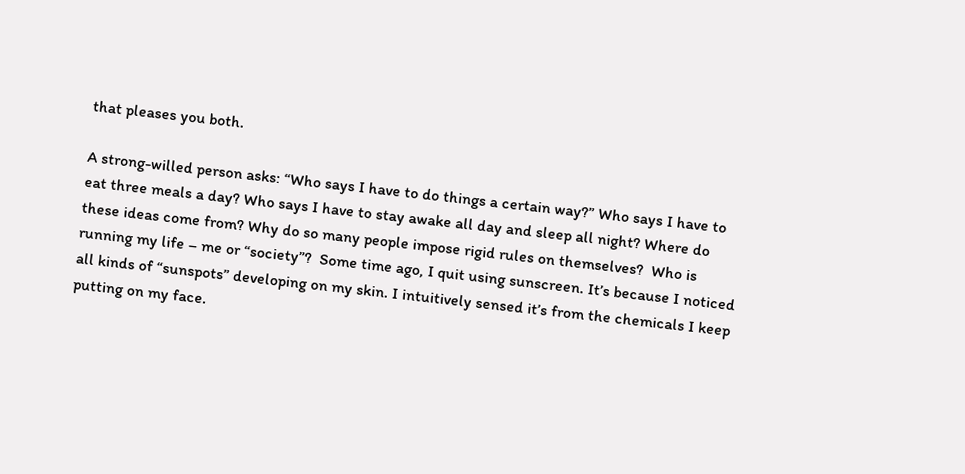that pleases you both.

A strong-willed person asks: “Who says I have to do things a certain way?” Who says I have to eat three meals a day? Who says I have to stay awake all day and sleep all night? Where do these ideas come from? Why do so many people impose rigid rules on themselves?  Who is running my life – me or “society”?  Some time ago, I quit using sunscreen. It’s because I noticed all kinds of “sunspots” developing on my skin. I intuitively sensed it’s from the chemicals I keep putting on my face.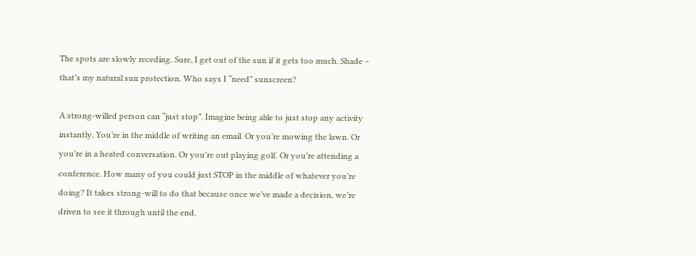The spots are slowly receding. Sure, I get out of the sun if it gets too much. Shade – that’s my natural sun protection. Who says I “need” sunscreen?

A strong-willed person can “just stop”. Imagine being able to just stop any activity instantly. You’re in the middle of writing an email. Or you’re mowing the lawn. Or you’re in a heated conversation. Or you’re out playing golf. Or you’re attending a conference. How many of you could just STOP in the middle of whatever you’re doing? It takes strong-will to do that because once we’ve made a decision, we’re driven to see it through until the end.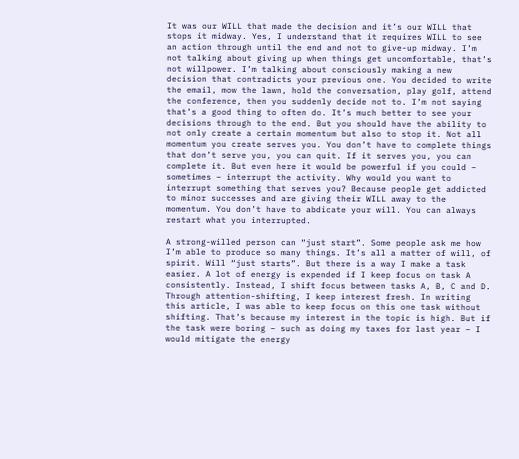It was our WILL that made the decision and it’s our WILL that stops it midway. Yes, I understand that it requires WILL to see an action through until the end and not to give-up midway. I’m not talking about giving up when things get uncomfortable, that’s not willpower. I’m talking about consciously making a new decision that contradicts your previous one. You decided to write the email, mow the lawn, hold the conversation, play golf, attend the conference, then you suddenly decide not to. I’m not saying that’s a good thing to often do. It’s much better to see your decisions through to the end. But you should have the ability to not only create a certain momentum but also to stop it. Not all momentum you create serves you. You don’t have to complete things that don’t serve you, you can quit. If it serves you, you can complete it. But even here it would be powerful if you could – sometimes – interrupt the activity. Why would you want to interrupt something that serves you? Because people get addicted to minor successes and are giving their WILL away to the momentum. You don’t have to abdicate your will. You can always restart what you interrupted.

A strong-willed person can “just start”. Some people ask me how I’m able to produce so many things. It’s all a matter of will, of spirit. Will “just starts”. But there is a way I make a task easier. A lot of energy is expended if I keep focus on task A consistently. Instead, I shift focus between tasks A, B, C and D. Through attention-shifting, I keep interest fresh. In writing this article, I was able to keep focus on this one task without shifting. That’s because my interest in the topic is high. But if the task were boring – such as doing my taxes for last year – I would mitigate the energy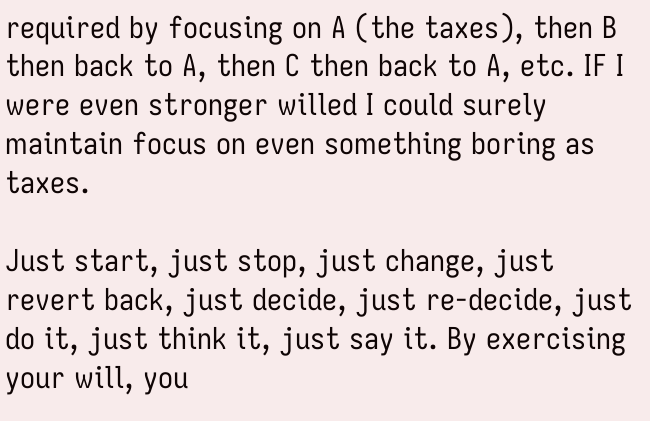required by focusing on A (the taxes), then B then back to A, then C then back to A, etc. IF I were even stronger willed I could surely maintain focus on even something boring as taxes.

Just start, just stop, just change, just revert back, just decide, just re-decide, just do it, just think it, just say it. By exercising your will, you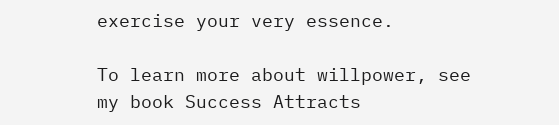exercise your very essence.

To learn more about willpower, see my book Success Attracts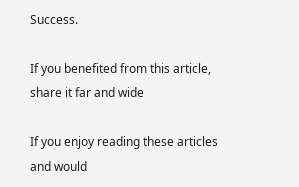Success.

If you benefited from this article, share it far and wide

If you enjoy reading these articles and would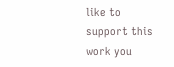like to support this work you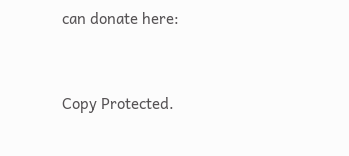can donate here:


Copy Protected.